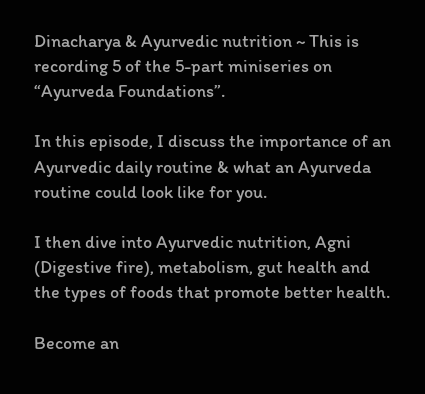Dinacharya & Ayurvedic nutrition ~ This is recording 5 of the 5-part miniseries on “Ayurveda Foundations”.

In this episode, I discuss the importance of an Ayurvedic daily routine & what an Ayurveda routine could look like for you.

I then dive into Ayurvedic nutrition, Agni (Digestive fire), metabolism, gut health and the types of foods that promote better health.

Become an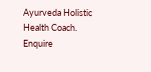Ayurveda Holistic Health Coach. Enquire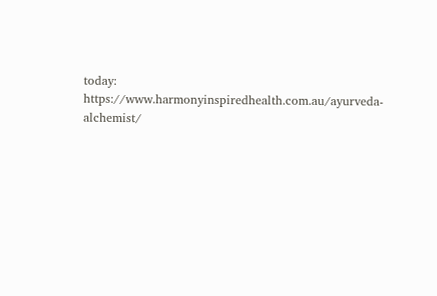today: https://www.harmonyinspiredhealth.com.au/ayurveda-alchemist/